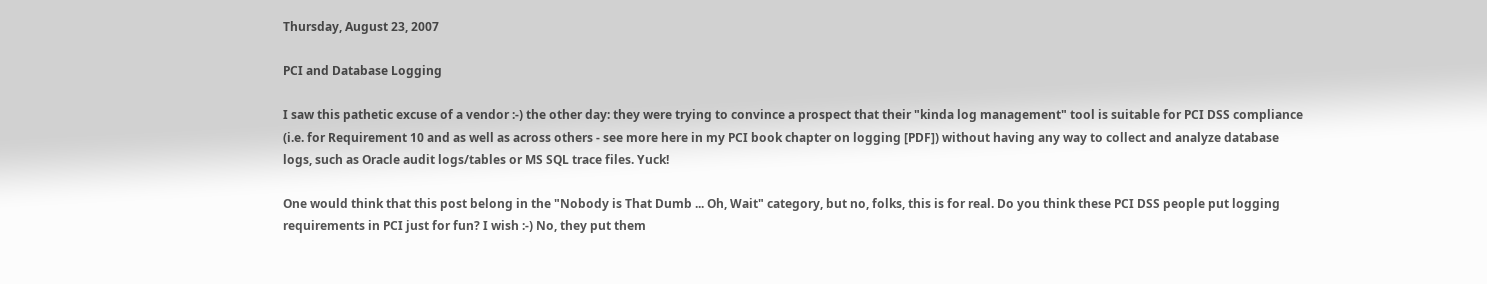Thursday, August 23, 2007

PCI and Database Logging

I saw this pathetic excuse of a vendor :-) the other day: they were trying to convince a prospect that their "kinda log management" tool is suitable for PCI DSS compliance (i.e. for Requirement 10 and as well as across others - see more here in my PCI book chapter on logging [PDF]) without having any way to collect and analyze database logs, such as Oracle audit logs/tables or MS SQL trace files. Yuck!

One would think that this post belong in the "Nobody is That Dumb ... Oh, Wait" category, but no, folks, this is for real. Do you think these PCI DSS people put logging requirements in PCI just for fun? I wish :-) No, they put them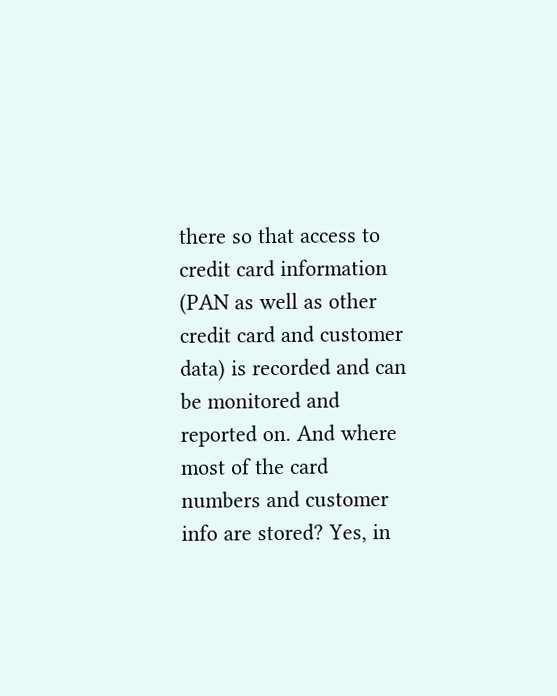there so that access to credit card information (PAN as well as other credit card and customer data) is recorded and can be monitored and reported on. And where most of the card numbers and customer info are stored? Yes, in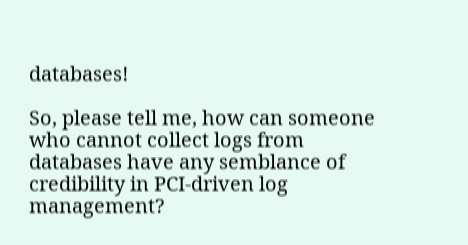databases!

So, please tell me, how can someone who cannot collect logs from databases have any semblance of credibility in PCI-driven log management?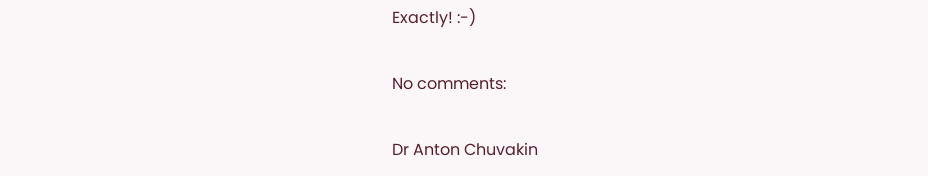Exactly! :-)

No comments:

Dr Anton Chuvakin